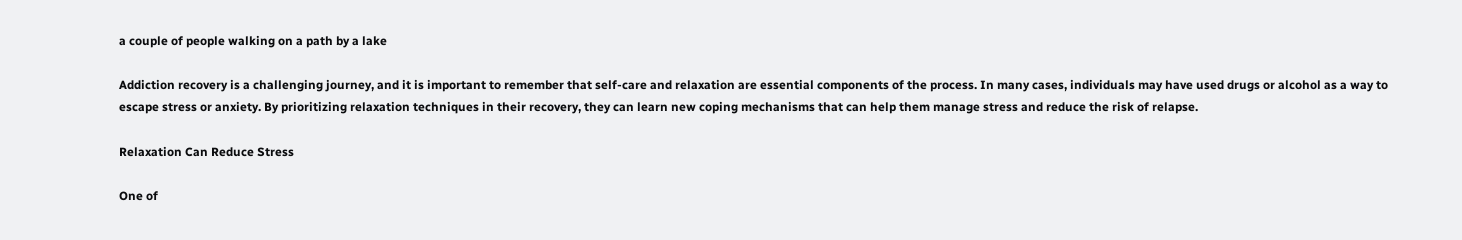a couple of people walking on a path by a lake

Addiction recovery is a challenging journey, and it is important to remember that self-care and relaxation are essential components of the process. In many cases, individuals may have used drugs or alcohol as a way to escape stress or anxiety. By prioritizing relaxation techniques in their recovery, they can learn new coping mechanisms that can help them manage stress and reduce the risk of relapse.

Relaxation Can Reduce Stress

One of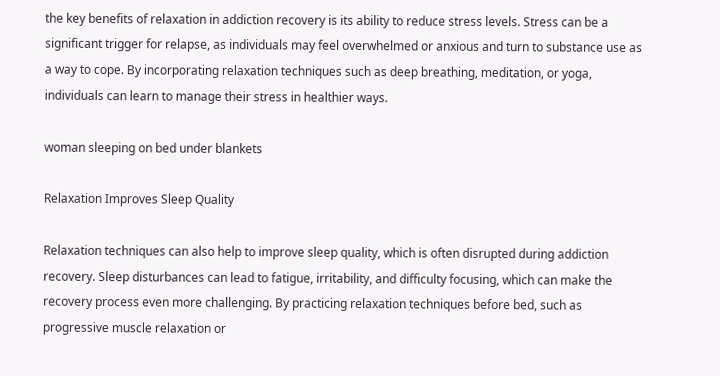the key benefits of relaxation in addiction recovery is its ability to reduce stress levels. Stress can be a significant trigger for relapse, as individuals may feel overwhelmed or anxious and turn to substance use as a way to cope. By incorporating relaxation techniques such as deep breathing, meditation, or yoga, individuals can learn to manage their stress in healthier ways.

woman sleeping on bed under blankets

Relaxation Improves Sleep Quality

Relaxation techniques can also help to improve sleep quality, which is often disrupted during addiction recovery. Sleep disturbances can lead to fatigue, irritability, and difficulty focusing, which can make the recovery process even more challenging. By practicing relaxation techniques before bed, such as progressive muscle relaxation or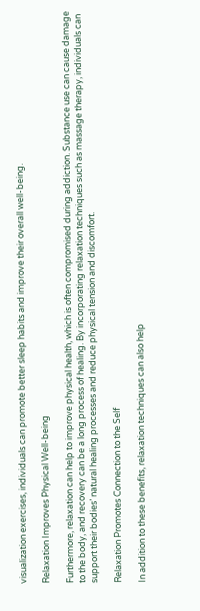visualization exercises, individuals can promote better sleep habits and improve their overall well-being.

Relaxation Improves Physical Well-being

Furthermore, relaxation can help to improve physical health, which is often compromised during addiction. Substance use can cause damage to the body, and recovery can be a long process of healing. By incorporating relaxation techniques such as massage therapy, individuals can support their bodies’ natural healing processes and reduce physical tension and discomfort.

Relaxation Promotes Connection to the Self

In addition to these benefits, relaxation techniques can also help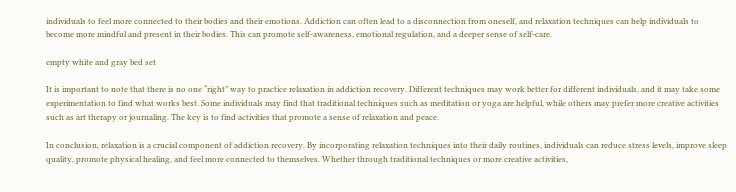individuals to feel more connected to their bodies and their emotions. Addiction can often lead to a disconnection from oneself, and relaxation techniques can help individuals to become more mindful and present in their bodies. This can promote self-awareness, emotional regulation, and a deeper sense of self-care.

empty white and gray bed set

It is important to note that there is no one “right” way to practice relaxation in addiction recovery. Different techniques may work better for different individuals, and it may take some experimentation to find what works best. Some individuals may find that traditional techniques such as meditation or yoga are helpful, while others may prefer more creative activities such as art therapy or journaling. The key is to find activities that promote a sense of relaxation and peace.

In conclusion, relaxation is a crucial component of addiction recovery. By incorporating relaxation techniques into their daily routines, individuals can reduce stress levels, improve sleep quality, promote physical healing, and feel more connected to themselves. Whether through traditional techniques or more creative activities,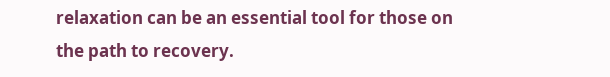relaxation can be an essential tool for those on the path to recovery.